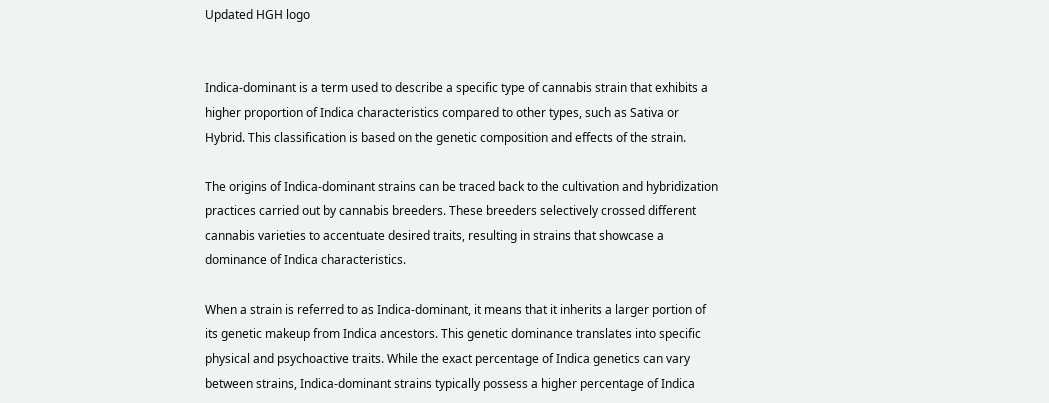Updated HGH logo


Indica-dominant is a term used to describe a specific type of cannabis strain that exhibits a higher proportion of Indica characteristics compared to other types, such as Sativa or Hybrid. This classification is based on the genetic composition and effects of the strain.

The origins of Indica-dominant strains can be traced back to the cultivation and hybridization practices carried out by cannabis breeders. These breeders selectively crossed different cannabis varieties to accentuate desired traits, resulting in strains that showcase a dominance of Indica characteristics.

When a strain is referred to as Indica-dominant, it means that it inherits a larger portion of its genetic makeup from Indica ancestors. This genetic dominance translates into specific physical and psychoactive traits. While the exact percentage of Indica genetics can vary between strains, Indica-dominant strains typically possess a higher percentage of Indica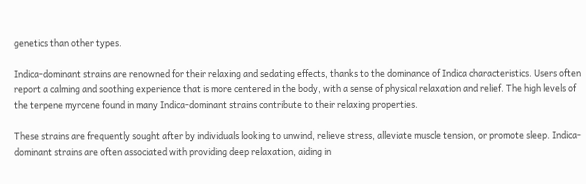genetics than other types.

Indica-dominant strains are renowned for their relaxing and sedating effects, thanks to the dominance of Indica characteristics. Users often report a calming and soothing experience that is more centered in the body, with a sense of physical relaxation and relief. The high levels of the terpene myrcene found in many Indica-dominant strains contribute to their relaxing properties.

These strains are frequently sought after by individuals looking to unwind, relieve stress, alleviate muscle tension, or promote sleep. Indica-dominant strains are often associated with providing deep relaxation, aiding in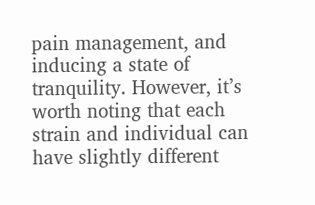pain management, and inducing a state of tranquility. However, it’s worth noting that each strain and individual can have slightly different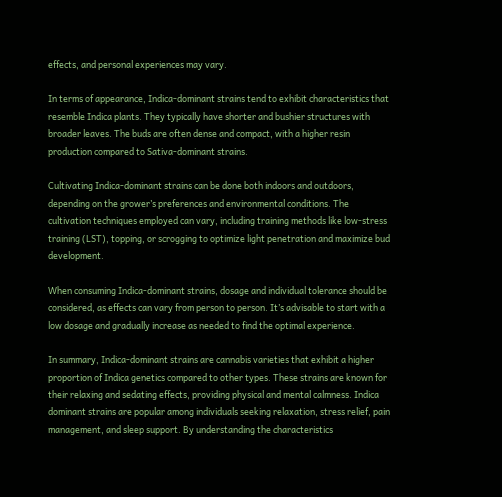effects, and personal experiences may vary.

In terms of appearance, Indica-dominant strains tend to exhibit characteristics that resemble Indica plants. They typically have shorter and bushier structures with broader leaves. The buds are often dense and compact, with a higher resin production compared to Sativa-dominant strains.

Cultivating Indica-dominant strains can be done both indoors and outdoors, depending on the grower’s preferences and environmental conditions. The cultivation techniques employed can vary, including training methods like low-stress training (LST), topping, or scrogging to optimize light penetration and maximize bud development.

When consuming Indica-dominant strains, dosage and individual tolerance should be considered, as effects can vary from person to person. It’s advisable to start with a low dosage and gradually increase as needed to find the optimal experience.

In summary, Indica-dominant strains are cannabis varieties that exhibit a higher proportion of Indica genetics compared to other types. These strains are known for their relaxing and sedating effects, providing physical and mental calmness. Indica dominant strains are popular among individuals seeking relaxation, stress relief, pain management, and sleep support. By understanding the characteristics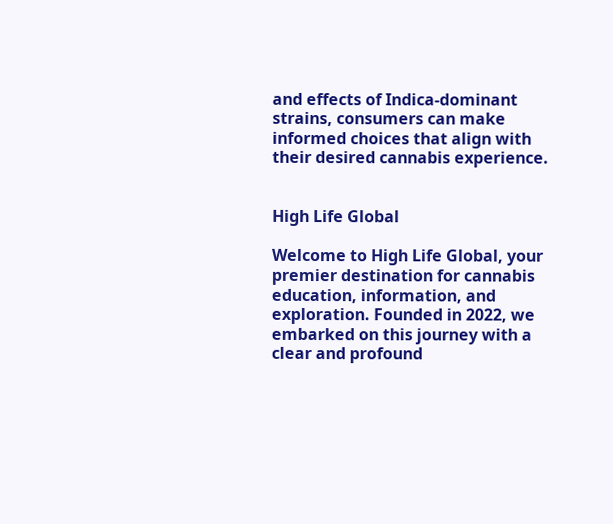and effects of Indica-dominant strains, consumers can make informed choices that align with their desired cannabis experience.


High Life Global

Welcome to High Life Global, your premier destination for cannabis education, information, and exploration. Founded in 2022, we embarked on this journey with a clear and profound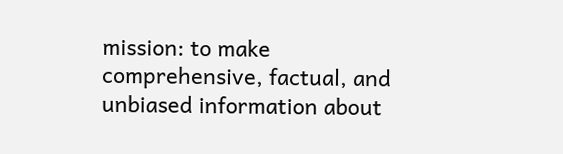mission: to make comprehensive, factual, and unbiased information about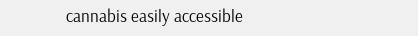cannabis easily accessible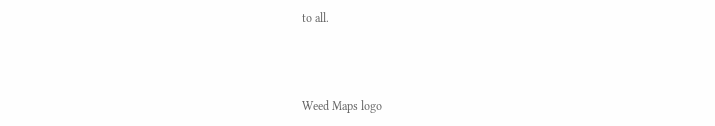to all.



Weed Maps logo